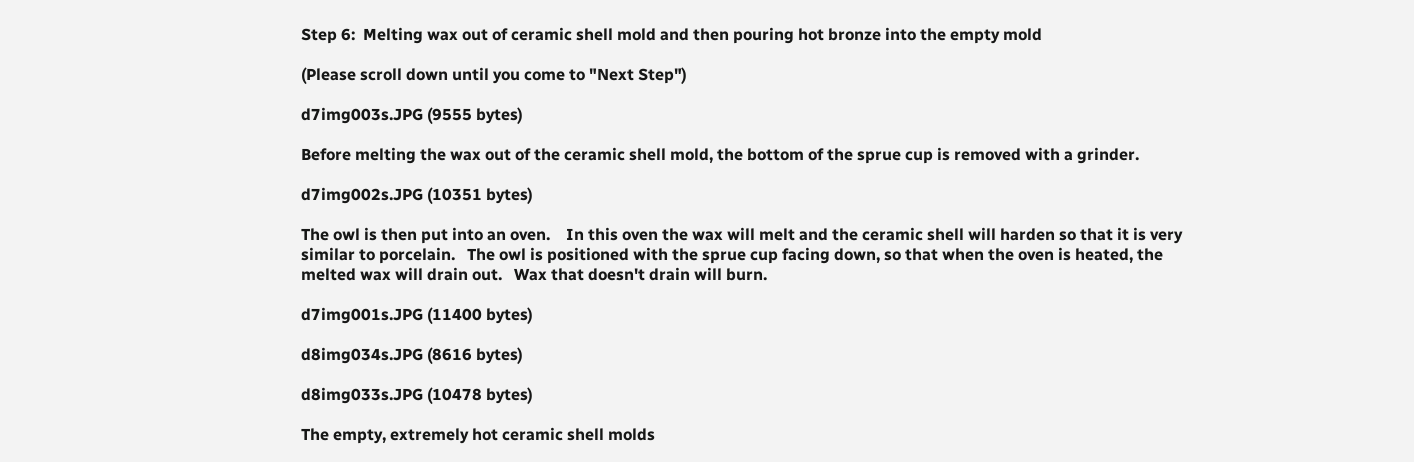Step 6:  Melting wax out of ceramic shell mold and then pouring hot bronze into the empty mold

(Please scroll down until you come to "Next Step")

d7img003s.JPG (9555 bytes)

Before melting the wax out of the ceramic shell mold, the bottom of the sprue cup is removed with a grinder.

d7img002s.JPG (10351 bytes)

The owl is then put into an oven.    In this oven the wax will melt and the ceramic shell will harden so that it is very similar to porcelain.   The owl is positioned with the sprue cup facing down, so that when the oven is heated, the melted wax will drain out.   Wax that doesn't drain will burn.

d7img001s.JPG (11400 bytes)

d8img034s.JPG (8616 bytes)

d8img033s.JPG (10478 bytes)

The empty, extremely hot ceramic shell molds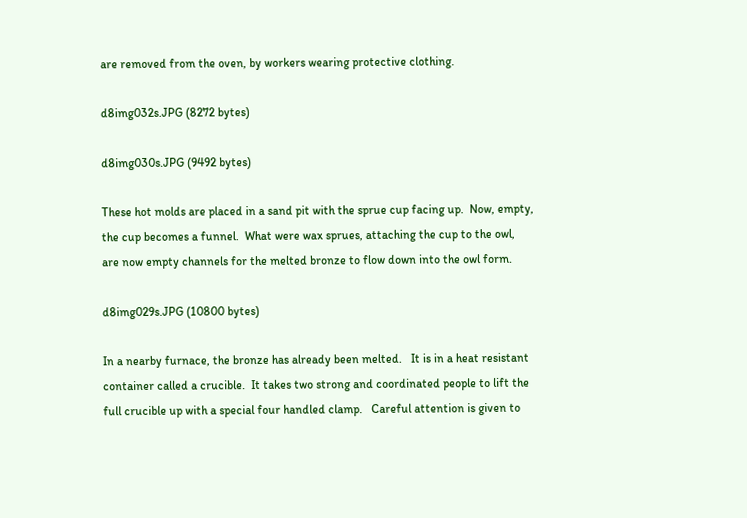are removed from the oven, by workers wearing protective clothing.

d8img032s.JPG (8272 bytes)

d8img030s.JPG (9492 bytes)

These hot molds are placed in a sand pit with the sprue cup facing up.  Now, empty, the cup becomes a funnel.  What were wax sprues, attaching the cup to the owl, are now empty channels for the melted bronze to flow down into the owl form.

d8img029s.JPG (10800 bytes)

In a nearby furnace, the bronze has already been melted.   It is in a heat resistant container called a crucible.  It takes two strong and coordinated people to lift the full crucible up with a special four handled clamp.   Careful attention is given to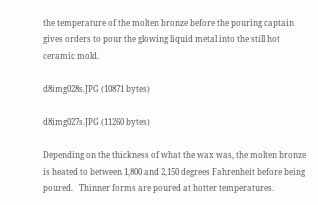the temperature of the molten bronze before the pouring captain gives orders to pour the glowing liquid metal into the still hot ceramic mold.

d8img028s.JPG (10871 bytes)

d8img027s.JPG (11260 bytes)

Depending on the thickness of what the wax was, the molten bronze is heated to between 1,800 and 2,150 degrees Fahrenheit before being poured.   Thinner forms are poured at hotter temperatures.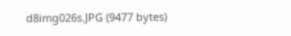d8img026s.JPG (9477 bytes)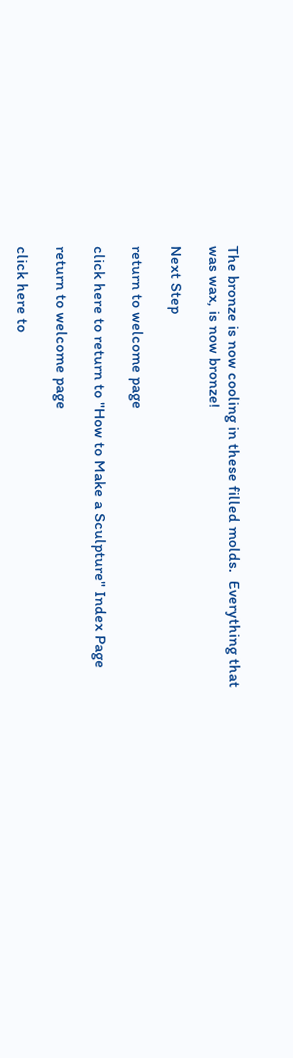The bronze is now cooling in these filled molds.  Everything that was wax, is now bronze!

Next Step

return to welcome page

click here to return to "How to Make a Sculpture" Index Page

return to welcome page

click here to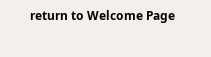return to Welcome Page